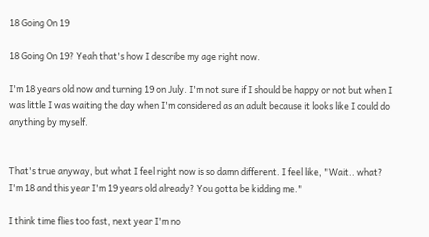18 Going On 19

18 Going On 19? Yeah that's how I describe my age right now.

I'm 18 years old now and turning 19 on July. I'm not sure if I should be happy or not but when I was little I was waiting the day when I'm considered as an adult because it looks like I could do anything by myself.


That's true anyway, but what I feel right now is so damn different. I feel like, "Wait.. what? I'm 18 and this year I'm 19 years old already? You gotta be kidding me."

I think time flies too fast, next year I'm no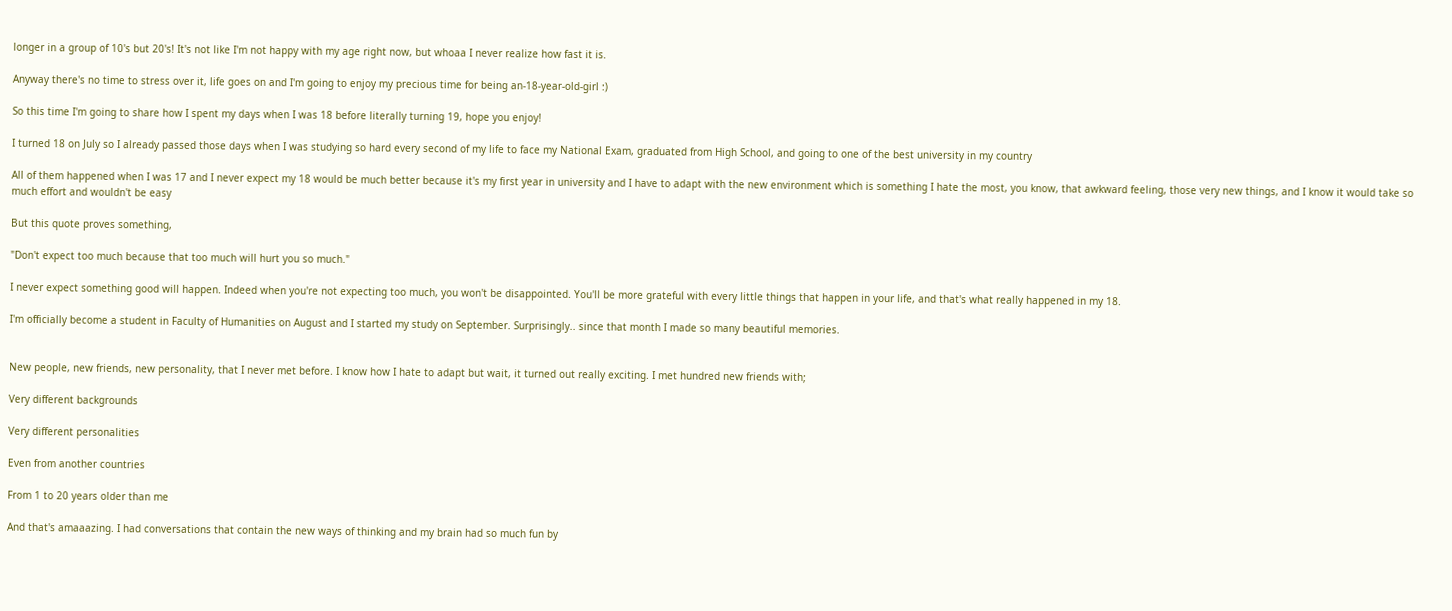longer in a group of 10's but 20's! It's not like I'm not happy with my age right now, but whoaa I never realize how fast it is.

Anyway there's no time to stress over it, life goes on and I'm going to enjoy my precious time for being an-18-year-old-girl :)

So this time I'm going to share how I spent my days when I was 18 before literally turning 19, hope you enjoy!

I turned 18 on July so I already passed those days when I was studying so hard every second of my life to face my National Exam, graduated from High School, and going to one of the best university in my country

All of them happened when I was 17 and I never expect my 18 would be much better because it's my first year in university and I have to adapt with the new environment which is something I hate the most, you know, that awkward feeling, those very new things, and I know it would take so much effort and wouldn't be easy

But this quote proves something,

"Don't expect too much because that too much will hurt you so much."

I never expect something good will happen. Indeed when you're not expecting too much, you won't be disappointed. You'll be more grateful with every little things that happen in your life, and that's what really happened in my 18.

I'm officially become a student in Faculty of Humanities on August and I started my study on September. Surprisingly.. since that month I made so many beautiful memories.


New people, new friends, new personality, that I never met before. I know how I hate to adapt but wait, it turned out really exciting. I met hundred new friends with;

Very different backgrounds

Very different personalities

Even from another countries

From 1 to 20 years older than me

And that's amaaazing. I had conversations that contain the new ways of thinking and my brain had so much fun by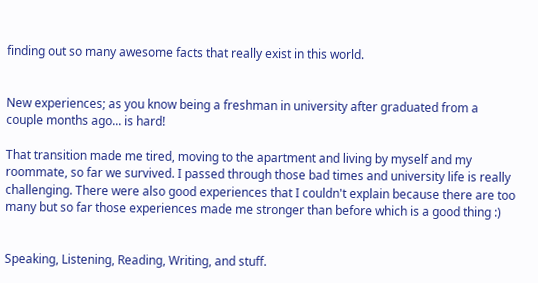finding out so many awesome facts that really exist in this world.


New experiences; as you know being a freshman in university after graduated from a couple months ago... is hard!

That transition made me tired, moving to the apartment and living by myself and my roommate, so far we survived. I passed through those bad times and university life is really challenging. There were also good experiences that I couldn't explain because there are too many but so far those experiences made me stronger than before which is a good thing :)


Speaking, Listening, Reading, Writing, and stuff.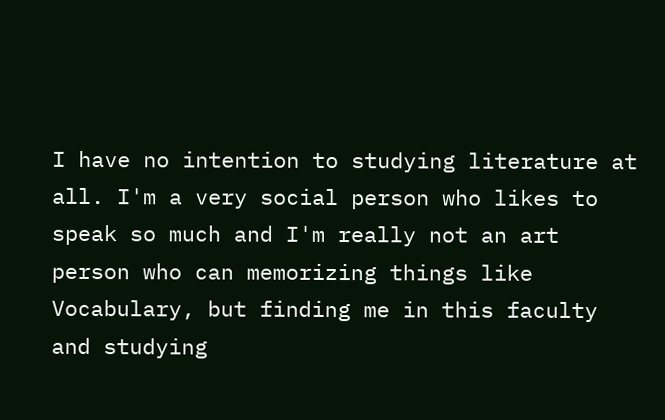I have no intention to studying literature at all. I'm a very social person who likes to speak so much and I'm really not an art person who can memorizing things like Vocabulary, but finding me in this faculty and studying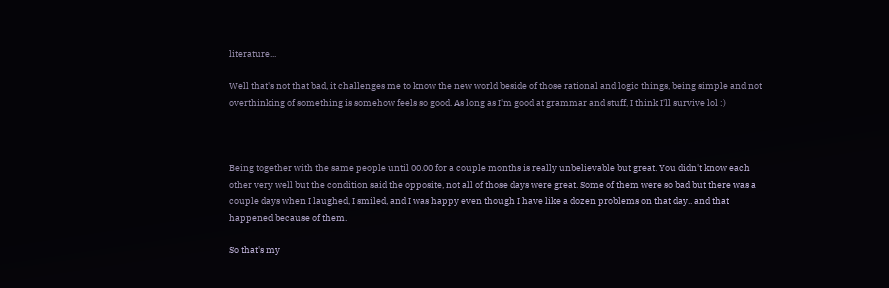literature...

Well that's not that bad, it challenges me to know the new world beside of those rational and logic things, being simple and not overthinking of something is somehow feels so good. As long as I'm good at grammar and stuff, I think I'll survive lol :)



Being together with the same people until 00.00 for a couple months is really unbelievable but great. You didn't know each other very well but the condition said the opposite, not all of those days were great. Some of them were so bad but there was a couple days when I laughed, I smiled, and I was happy even though I have like a dozen problems on that day.. and that happened because of them.

So that's my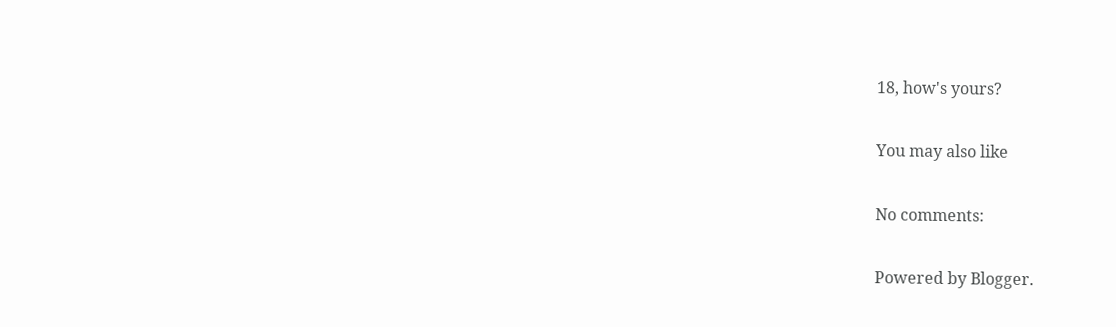18, how's yours?

You may also like

No comments:

Powered by Blogger.